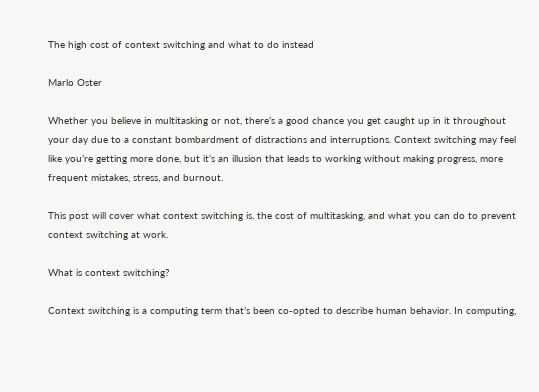The high cost of context switching and what to do instead

Marlo Oster

Whether you believe in multitasking or not, there’s a good chance you get caught up in it throughout your day due to a constant bombardment of distractions and interruptions. Context switching may feel like you’re getting more done, but it’s an illusion that leads to working without making progress, more frequent mistakes, stress, and burnout.

This post will cover what context switching is, the cost of multitasking, and what you can do to prevent context switching at work.

What is context switching?

Context switching is a computing term that’s been co-opted to describe human behavior. In computing,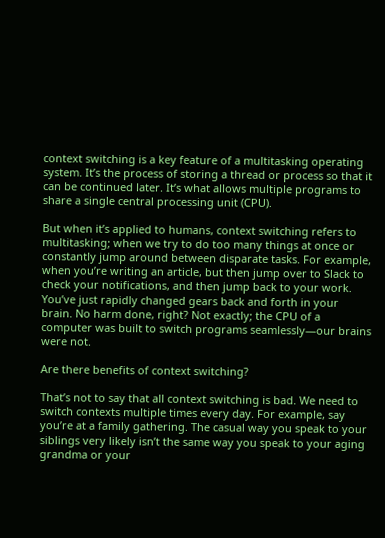context switching is a key feature of a multitasking operating system. It’s the process of storing a thread or process so that it can be continued later. It’s what allows multiple programs to share a single central processing unit (CPU).

But when it’s applied to humans, context switching refers to multitasking; when we try to do too many things at once or constantly jump around between disparate tasks. For example, when you’re writing an article, but then jump over to Slack to check your notifications, and then jump back to your work. You’ve just rapidly changed gears back and forth in your brain. No harm done, right? Not exactly; the CPU of a computer was built to switch programs seamlessly—our brains were not.

Are there benefits of context switching?

That’s not to say that all context switching is bad. We need to switch contexts multiple times every day. For example, say you’re at a family gathering. The casual way you speak to your siblings very likely isn’t the same way you speak to your aging grandma or your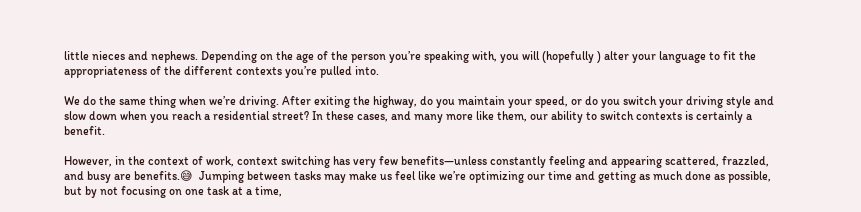little nieces and nephews. Depending on the age of the person you’re speaking with, you will (hopefully ) alter your language to fit the appropriateness of the different contexts you’re pulled into.

We do the same thing when we’re driving. After exiting the highway, do you maintain your speed, or do you switch your driving style and slow down when you reach a residential street? In these cases, and many more like them, our ability to switch contexts is certainly a benefit.

However, in the context of work, context switching has very few benefits—unless constantly feeling and appearing scattered, frazzled, and busy are benefits.😅  Jumping between tasks may make us feel like we’re optimizing our time and getting as much done as possible, but by not focusing on one task at a time,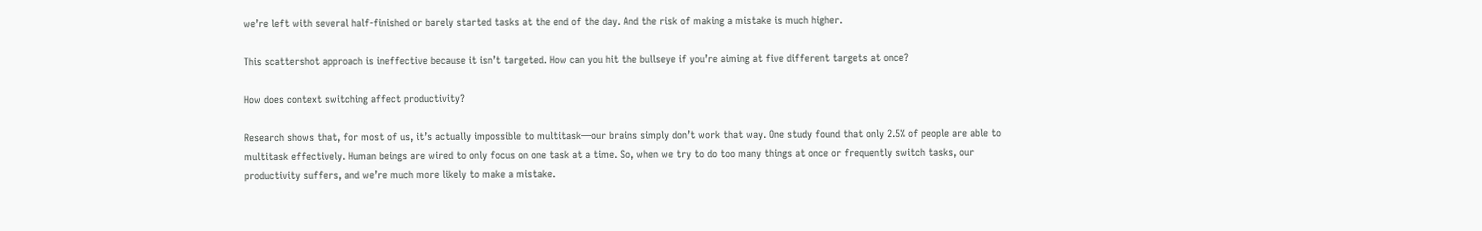we’re left with several half-finished or barely started tasks at the end of the day. And the risk of making a mistake is much higher.

This scattershot approach is ineffective because it isn’t targeted. How can you hit the bullseye if you’re aiming at five different targets at once?

How does context switching affect productivity?

Research shows that, for most of us, it’s actually impossible to multitask—our brains simply don’t work that way. One study found that only 2.5% of people are able to multitask effectively. Human beings are wired to only focus on one task at a time. So, when we try to do too many things at once or frequently switch tasks, our productivity suffers, and we’re much more likely to make a mistake.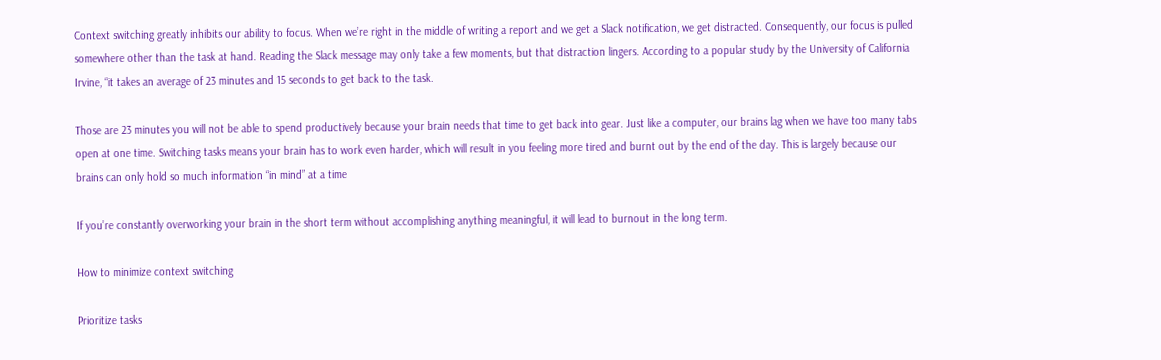Context switching greatly inhibits our ability to focus. When we’re right in the middle of writing a report and we get a Slack notification, we get distracted. Consequently, our focus is pulled somewhere other than the task at hand. Reading the Slack message may only take a few moments, but that distraction lingers. According to a popular study by the University of California Irvine, “it takes an average of 23 minutes and 15 seconds to get back to the task.

Those are 23 minutes you will not be able to spend productively because your brain needs that time to get back into gear. Just like a computer, our brains lag when we have too many tabs open at one time. Switching tasks means your brain has to work even harder, which will result in you feeling more tired and burnt out by the end of the day. This is largely because our brains can only hold so much information “in mind” at a time

If you’re constantly overworking your brain in the short term without accomplishing anything meaningful, it will lead to burnout in the long term.

How to minimize context switching

Prioritize tasks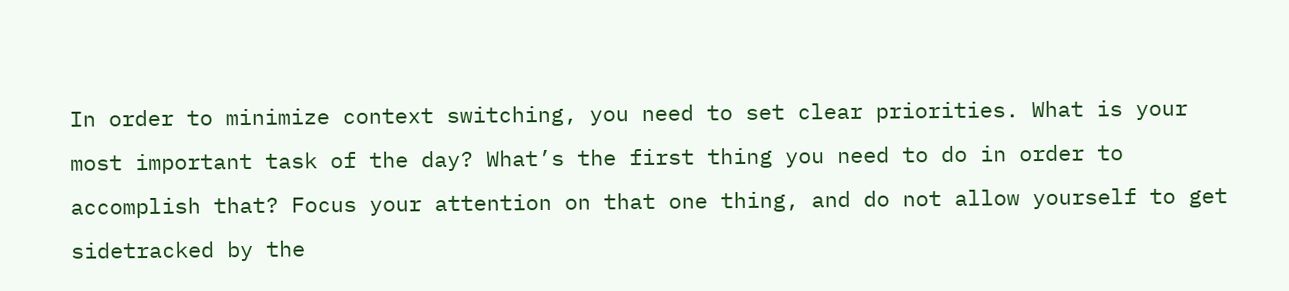In order to minimize context switching, you need to set clear priorities. What is your most important task of the day? What’s the first thing you need to do in order to accomplish that? Focus your attention on that one thing, and do not allow yourself to get sidetracked by the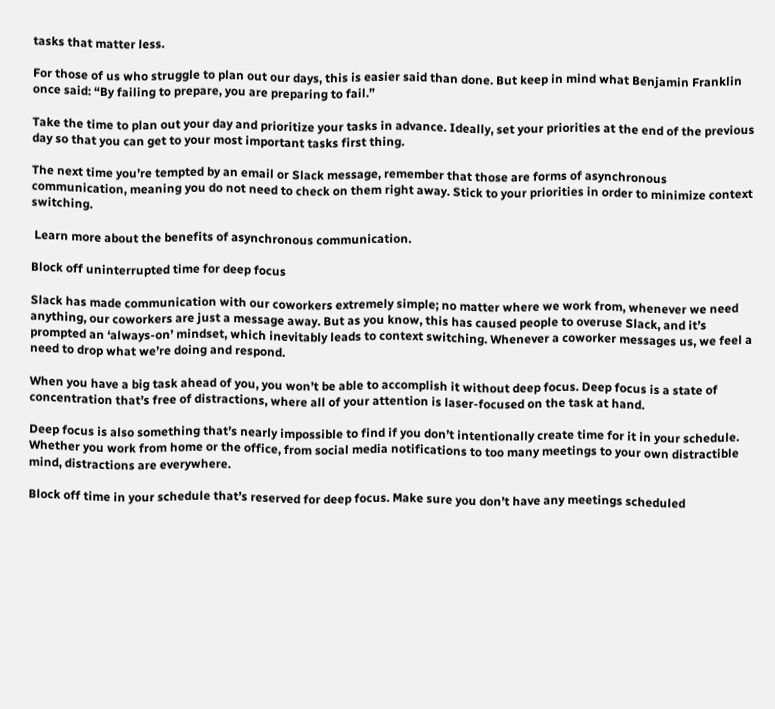tasks that matter less.

For those of us who struggle to plan out our days, this is easier said than done. But keep in mind what Benjamin Franklin once said: “By failing to prepare, you are preparing to fail.”

Take the time to plan out your day and prioritize your tasks in advance. Ideally, set your priorities at the end of the previous day so that you can get to your most important tasks first thing.

The next time you’re tempted by an email or Slack message, remember that those are forms of asynchronous communication, meaning you do not need to check on them right away. Stick to your priorities in order to minimize context switching.

 Learn more about the benefits of asynchronous communication.

Block off uninterrupted time for deep focus

Slack has made communication with our coworkers extremely simple; no matter where we work from, whenever we need anything, our coworkers are just a message away. But as you know, this has caused people to overuse Slack, and it’s prompted an ‘always-on’ mindset, which inevitably leads to context switching. Whenever a coworker messages us, we feel a need to drop what we’re doing and respond.

When you have a big task ahead of you, you won’t be able to accomplish it without deep focus. Deep focus is a state of concentration that’s free of distractions, where all of your attention is laser-focused on the task at hand.

Deep focus is also something that’s nearly impossible to find if you don’t intentionally create time for it in your schedule. Whether you work from home or the office, from social media notifications to too many meetings to your own distractible mind, distractions are everywhere.

Block off time in your schedule that’s reserved for deep focus. Make sure you don’t have any meetings scheduled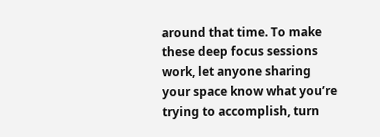around that time. To make these deep focus sessions work, let anyone sharing your space know what you’re trying to accomplish, turn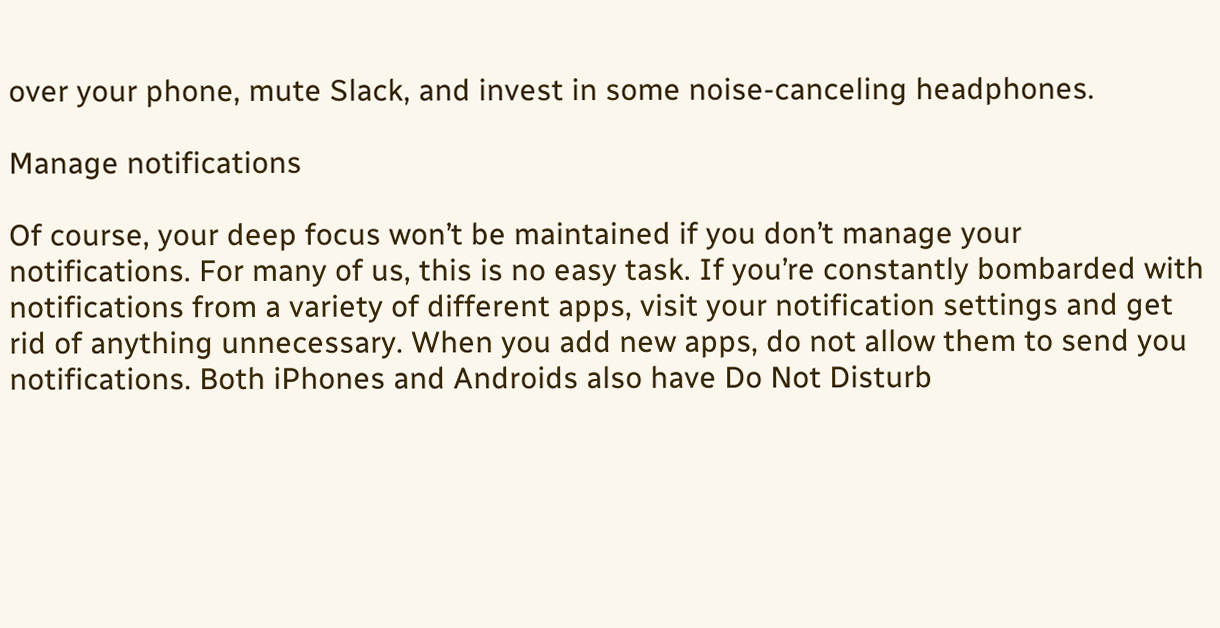over your phone, mute Slack, and invest in some noise-canceling headphones.

Manage notifications

Of course, your deep focus won’t be maintained if you don’t manage your notifications. For many of us, this is no easy task. If you’re constantly bombarded with notifications from a variety of different apps, visit your notification settings and get rid of anything unnecessary. When you add new apps, do not allow them to send you notifications. Both iPhones and Androids also have Do Not Disturb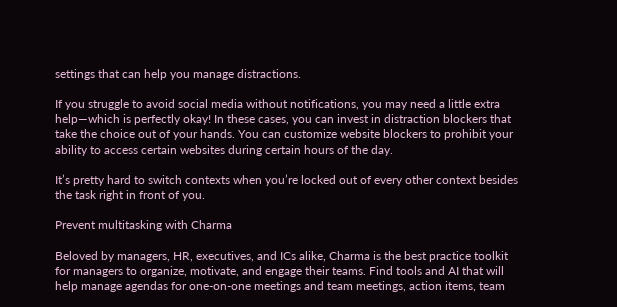settings that can help you manage distractions.

If you struggle to avoid social media without notifications, you may need a little extra help—which is perfectly okay! In these cases, you can invest in distraction blockers that take the choice out of your hands. You can customize website blockers to prohibit your ability to access certain websites during certain hours of the day.

It’s pretty hard to switch contexts when you’re locked out of every other context besides the task right in front of you.

Prevent multitasking with Charma

Beloved by managers, HR, executives, and ICs alike, Charma is the best practice toolkit for managers to organize, motivate, and engage their teams. Find tools and AI that will help manage agendas for one-on-one meetings and team meetings, action items, team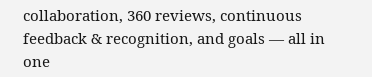collaboration, 360 reviews, continuous feedback & recognition, and goals — all in one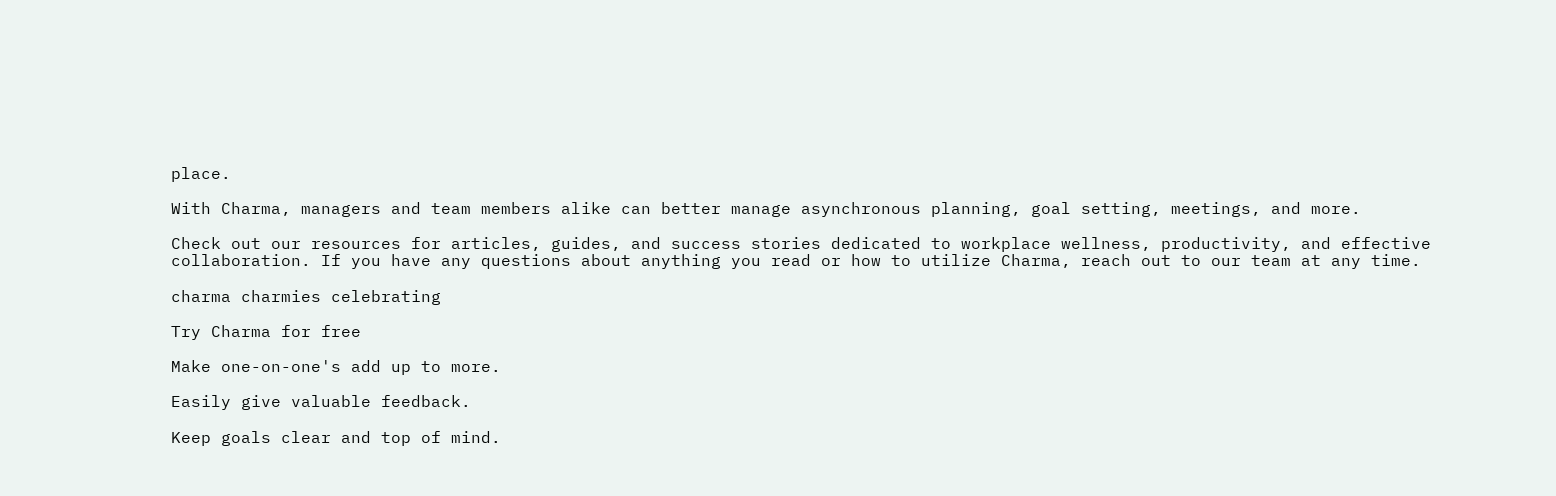place.

With Charma, managers and team members alike can better manage asynchronous planning, goal setting, meetings, and more.

Check out our resources for articles, guides, and success stories dedicated to workplace wellness, productivity, and effective collaboration. If you have any questions about anything you read or how to utilize Charma, reach out to our team at any time.

charma charmies celebrating

Try Charma for free

Make one-on-one's add up to more.

Easily give valuable feedback.

Keep goals clear and top of mind.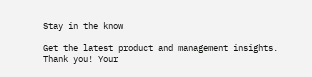Stay in the know

Get the latest product and management insights.
Thank you! Your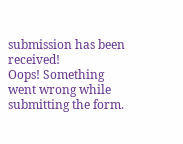submission has been received!
Oops! Something went wrong while submitting the form.